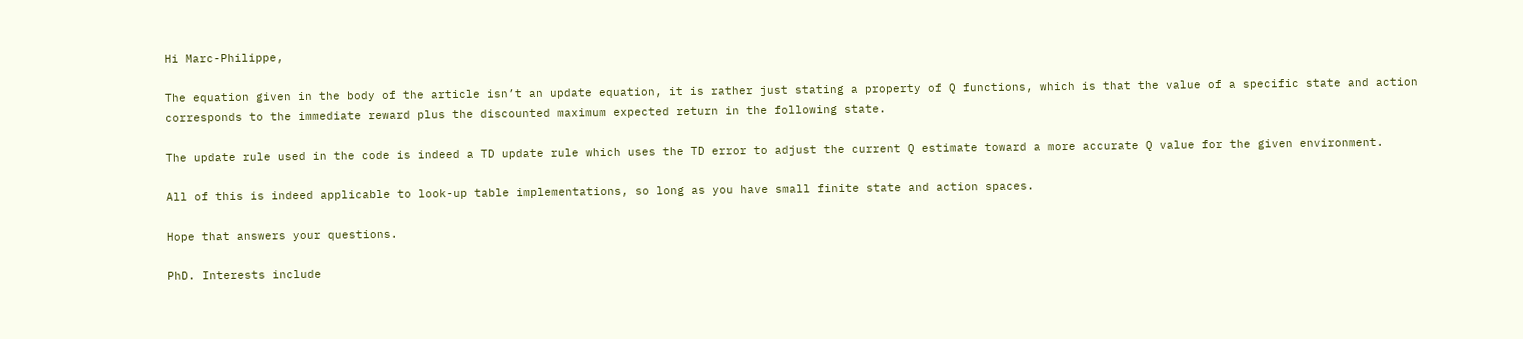Hi Marc-Philippe,

The equation given in the body of the article isn’t an update equation, it is rather just stating a property of Q functions, which is that the value of a specific state and action corresponds to the immediate reward plus the discounted maximum expected return in the following state.

The update rule used in the code is indeed a TD update rule which uses the TD error to adjust the current Q estimate toward a more accurate Q value for the given environment.

All of this is indeed applicable to look-up table implementations, so long as you have small finite state and action spaces.

Hope that answers your questions.

PhD. Interests include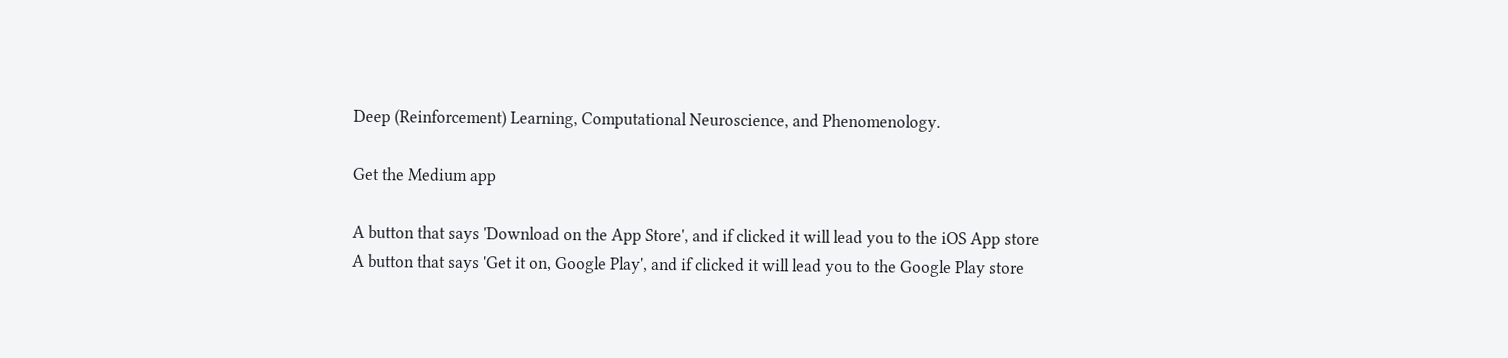Deep (Reinforcement) Learning, Computational Neuroscience, and Phenomenology.

Get the Medium app

A button that says 'Download on the App Store', and if clicked it will lead you to the iOS App store
A button that says 'Get it on, Google Play', and if clicked it will lead you to the Google Play store